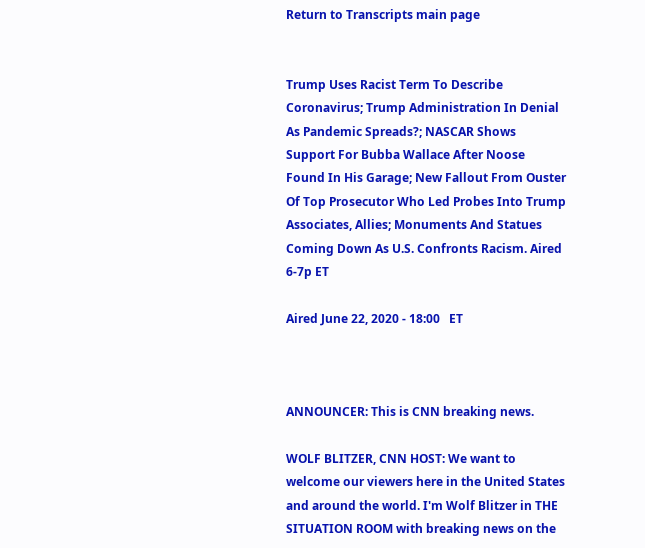Return to Transcripts main page


Trump Uses Racist Term To Describe Coronavirus; Trump Administration In Denial As Pandemic Spreads?; NASCAR Shows Support For Bubba Wallace After Noose Found In His Garage; New Fallout From Ouster Of Top Prosecutor Who Led Probes Into Trump Associates, Allies; Monuments And Statues Coming Down As U.S. Confronts Racism. Aired 6-7p ET

Aired June 22, 2020 - 18:00   ET



ANNOUNCER: This is CNN breaking news.

WOLF BLITZER, CNN HOST: We want to welcome our viewers here in the United States and around the world. I'm Wolf Blitzer in THE SITUATION ROOM with breaking news on the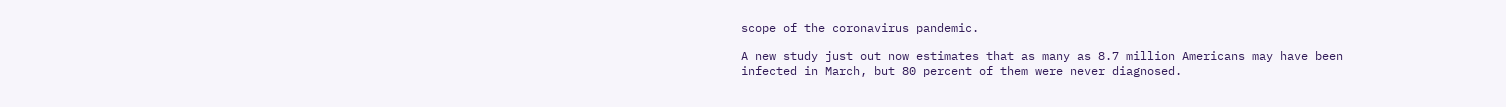scope of the coronavirus pandemic.

A new study just out now estimates that as many as 8.7 million Americans may have been infected in March, but 80 percent of them were never diagnosed.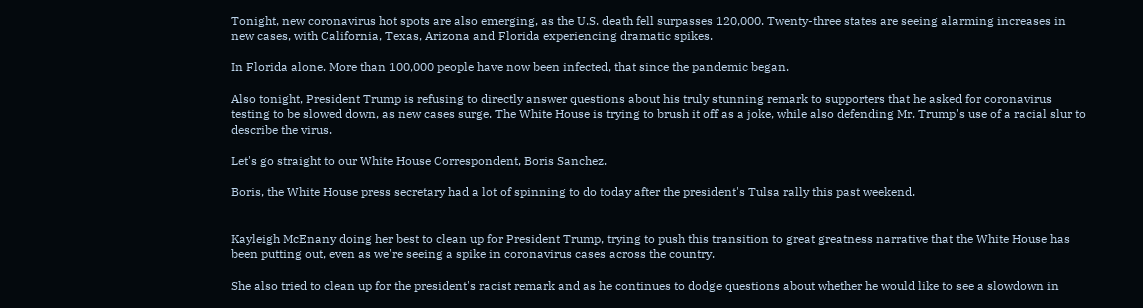Tonight, new coronavirus hot spots are also emerging, as the U.S. death fell surpasses 120,000. Twenty-three states are seeing alarming increases in new cases, with California, Texas, Arizona and Florida experiencing dramatic spikes.

In Florida alone. More than 100,000 people have now been infected, that since the pandemic began.

Also tonight, President Trump is refusing to directly answer questions about his truly stunning remark to supporters that he asked for coronavirus testing to be slowed down, as new cases surge. The White House is trying to brush it off as a joke, while also defending Mr. Trump's use of a racial slur to describe the virus.

Let's go straight to our White House Correspondent, Boris Sanchez.

Boris, the White House press secretary had a lot of spinning to do today after the president's Tulsa rally this past weekend.


Kayleigh McEnany doing her best to clean up for President Trump, trying to push this transition to great greatness narrative that the White House has been putting out, even as we're seeing a spike in coronavirus cases across the country.

She also tried to clean up for the president's racist remark and as he continues to dodge questions about whether he would like to see a slowdown in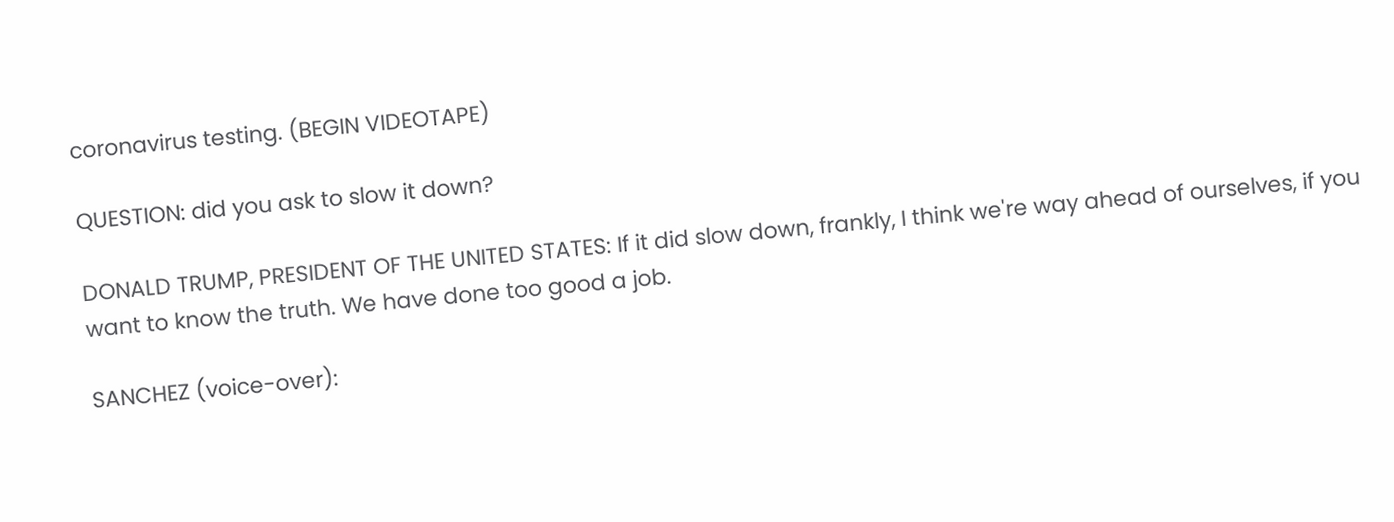coronavirus testing. (BEGIN VIDEOTAPE)

QUESTION: did you ask to slow it down?

DONALD TRUMP, PRESIDENT OF THE UNITED STATES: If it did slow down, frankly, I think we're way ahead of ourselves, if you want to know the truth. We have done too good a job.

SANCHEZ (voice-over):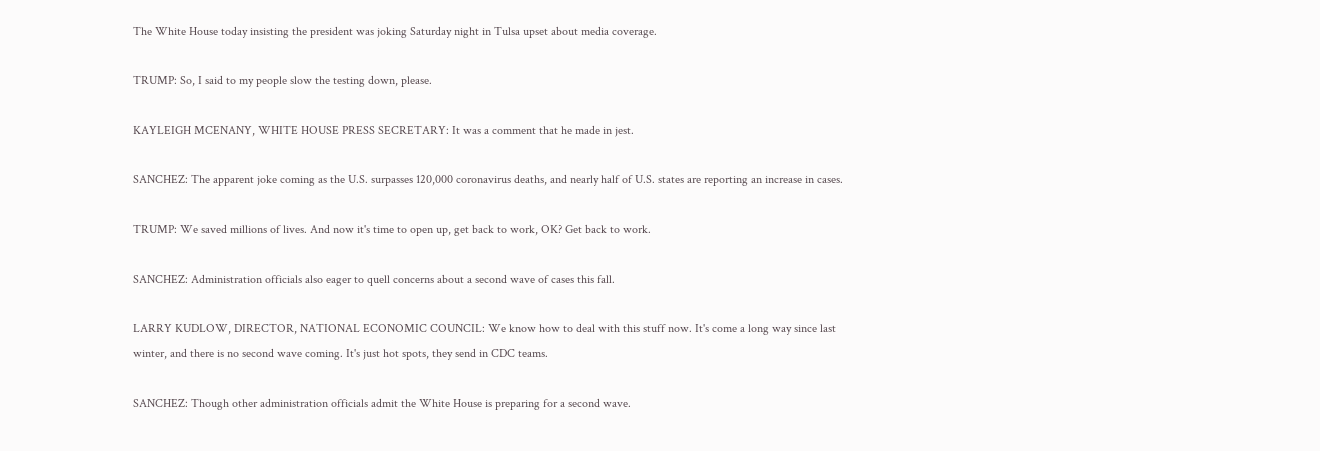The White House today insisting the president was joking Saturday night in Tulsa upset about media coverage.

TRUMP: So, I said to my people slow the testing down, please.

KAYLEIGH MCENANY, WHITE HOUSE PRESS SECRETARY: It was a comment that he made in jest.

SANCHEZ: The apparent joke coming as the U.S. surpasses 120,000 coronavirus deaths, and nearly half of U.S. states are reporting an increase in cases.

TRUMP: We saved millions of lives. And now it's time to open up, get back to work, OK? Get back to work.

SANCHEZ: Administration officials also eager to quell concerns about a second wave of cases this fall.

LARRY KUDLOW, DIRECTOR, NATIONAL ECONOMIC COUNCIL: We know how to deal with this stuff now. It's come a long way since last winter, and there is no second wave coming. It's just hot spots, they send in CDC teams.

SANCHEZ: Though other administration officials admit the White House is preparing for a second wave.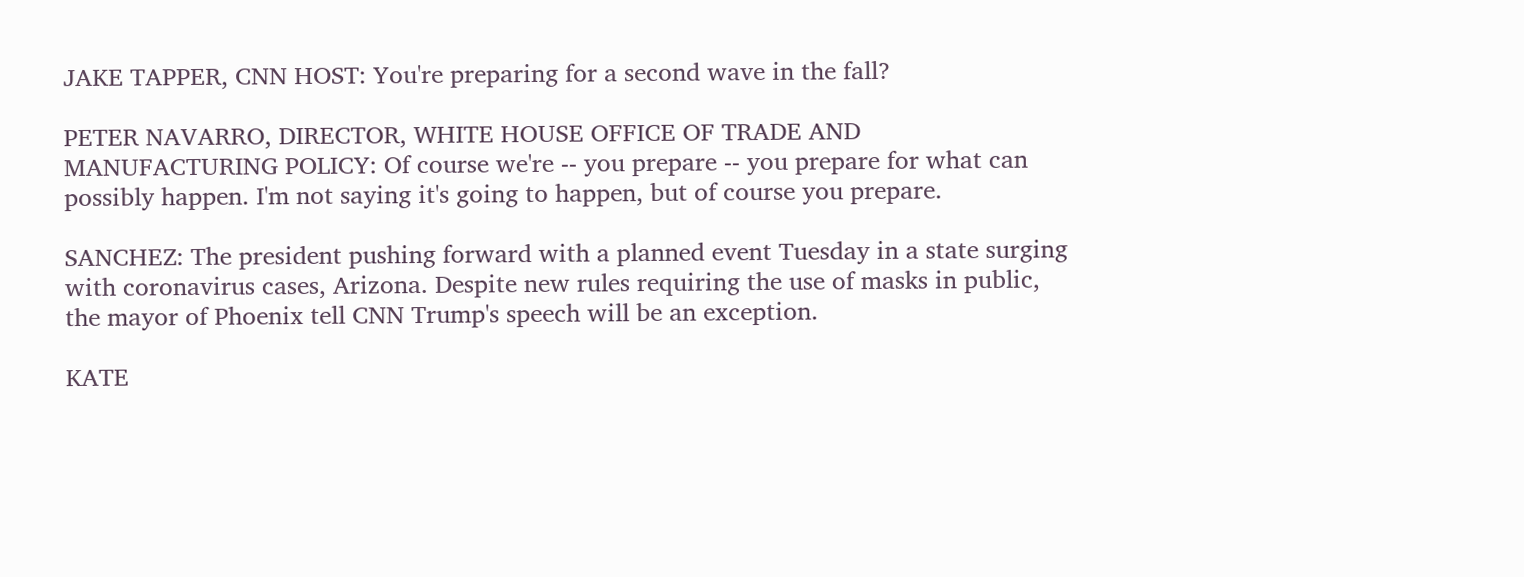JAKE TAPPER, CNN HOST: You're preparing for a second wave in the fall?

PETER NAVARRO, DIRECTOR, WHITE HOUSE OFFICE OF TRADE AND MANUFACTURING POLICY: Of course we're -- you prepare -- you prepare for what can possibly happen. I'm not saying it's going to happen, but of course you prepare.

SANCHEZ: The president pushing forward with a planned event Tuesday in a state surging with coronavirus cases, Arizona. Despite new rules requiring the use of masks in public, the mayor of Phoenix tell CNN Trump's speech will be an exception.

KATE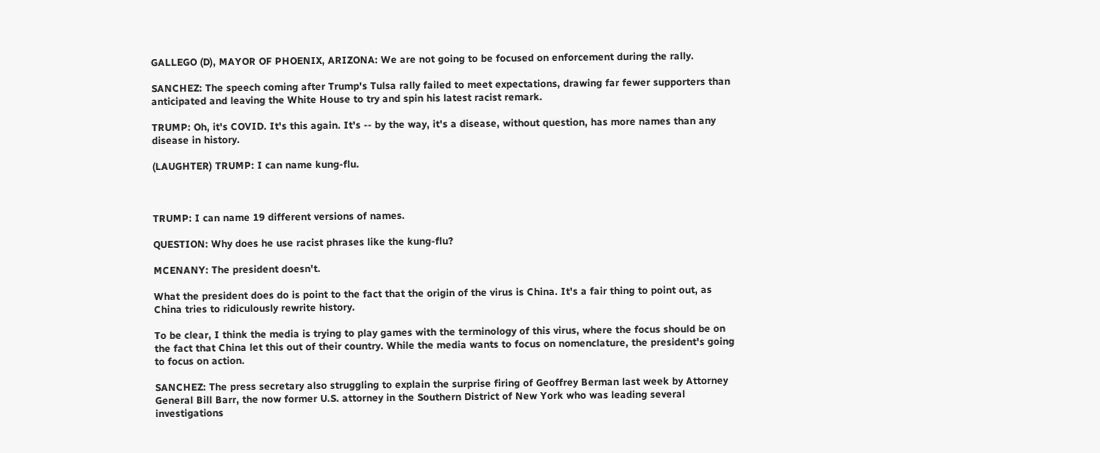GALLEGO (D), MAYOR OF PHOENIX, ARIZONA: We are not going to be focused on enforcement during the rally.

SANCHEZ: The speech coming after Trump's Tulsa rally failed to meet expectations, drawing far fewer supporters than anticipated and leaving the White House to try and spin his latest racist remark.

TRUMP: Oh, it's COVID. It's this again. It's -- by the way, it's a disease, without question, has more names than any disease in history.

(LAUGHTER) TRUMP: I can name kung-flu.



TRUMP: I can name 19 different versions of names.

QUESTION: Why does he use racist phrases like the kung-flu?

MCENANY: The president doesn't.

What the president does do is point to the fact that the origin of the virus is China. It's a fair thing to point out, as China tries to ridiculously rewrite history.

To be clear, I think the media is trying to play games with the terminology of this virus, where the focus should be on the fact that China let this out of their country. While the media wants to focus on nomenclature, the president's going to focus on action.

SANCHEZ: The press secretary also struggling to explain the surprise firing of Geoffrey Berman last week by Attorney General Bill Barr, the now former U.S. attorney in the Southern District of New York who was leading several investigations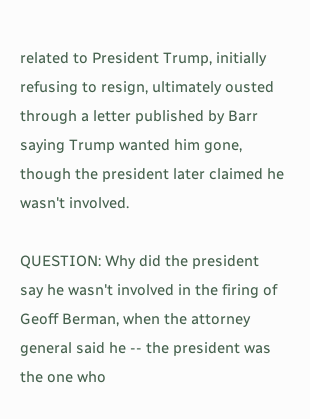related to President Trump, initially refusing to resign, ultimately ousted through a letter published by Barr saying Trump wanted him gone, though the president later claimed he wasn't involved.

QUESTION: Why did the president say he wasn't involved in the firing of Geoff Berman, when the attorney general said he -- the president was the one who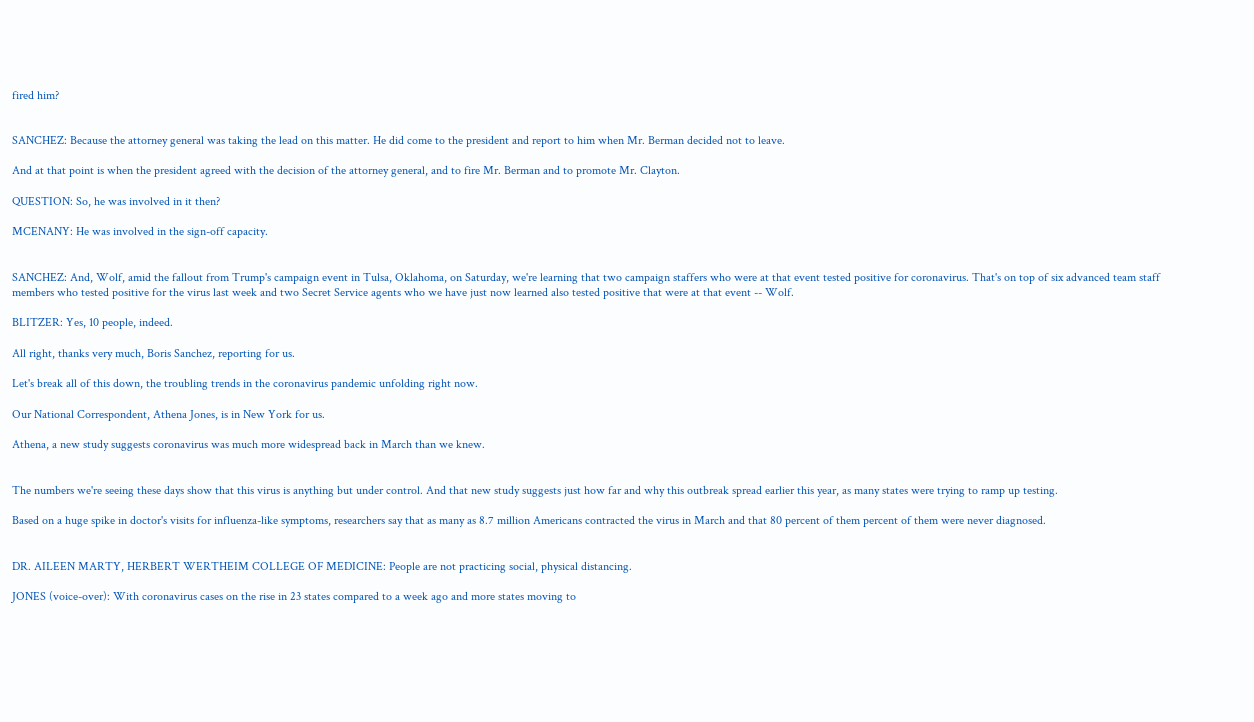fired him?


SANCHEZ: Because the attorney general was taking the lead on this matter. He did come to the president and report to him when Mr. Berman decided not to leave.

And at that point is when the president agreed with the decision of the attorney general, and to fire Mr. Berman and to promote Mr. Clayton.

QUESTION: So, he was involved in it then?

MCENANY: He was involved in the sign-off capacity.


SANCHEZ: And, Wolf, amid the fallout from Trump's campaign event in Tulsa, Oklahoma, on Saturday, we're learning that two campaign staffers who were at that event tested positive for coronavirus. That's on top of six advanced team staff members who tested positive for the virus last week and two Secret Service agents who we have just now learned also tested positive that were at that event -- Wolf.

BLITZER: Yes, 10 people, indeed.

All right, thanks very much, Boris Sanchez, reporting for us.

Let's break all of this down, the troubling trends in the coronavirus pandemic unfolding right now.

Our National Correspondent, Athena Jones, is in New York for us.

Athena, a new study suggests coronavirus was much more widespread back in March than we knew.


The numbers we're seeing these days show that this virus is anything but under control. And that new study suggests just how far and why this outbreak spread earlier this year, as many states were trying to ramp up testing.

Based on a huge spike in doctor's visits for influenza-like symptoms, researchers say that as many as 8.7 million Americans contracted the virus in March and that 80 percent of them percent of them were never diagnosed.


DR. AILEEN MARTY, HERBERT WERTHEIM COLLEGE OF MEDICINE: People are not practicing social, physical distancing.

JONES (voice-over): With coronavirus cases on the rise in 23 states compared to a week ago and more states moving to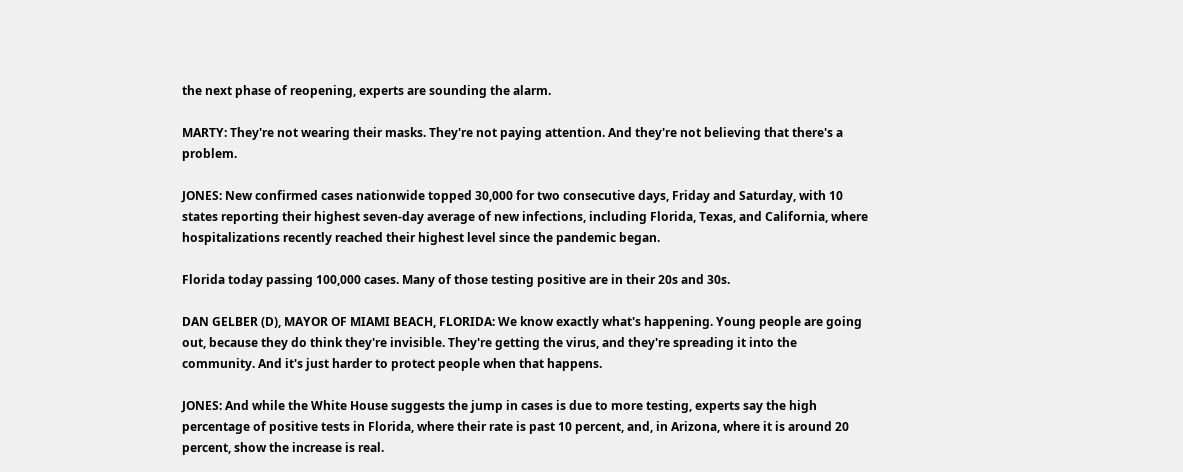the next phase of reopening, experts are sounding the alarm.

MARTY: They're not wearing their masks. They're not paying attention. And they're not believing that there's a problem.

JONES: New confirmed cases nationwide topped 30,000 for two consecutive days, Friday and Saturday, with 10 states reporting their highest seven-day average of new infections, including Florida, Texas, and California, where hospitalizations recently reached their highest level since the pandemic began.

Florida today passing 100,000 cases. Many of those testing positive are in their 20s and 30s.

DAN GELBER (D), MAYOR OF MIAMI BEACH, FLORIDA: We know exactly what's happening. Young people are going out, because they do think they're invisible. They're getting the virus, and they're spreading it into the community. And it's just harder to protect people when that happens.

JONES: And while the White House suggests the jump in cases is due to more testing, experts say the high percentage of positive tests in Florida, where their rate is past 10 percent, and, in Arizona, where it is around 20 percent, show the increase is real.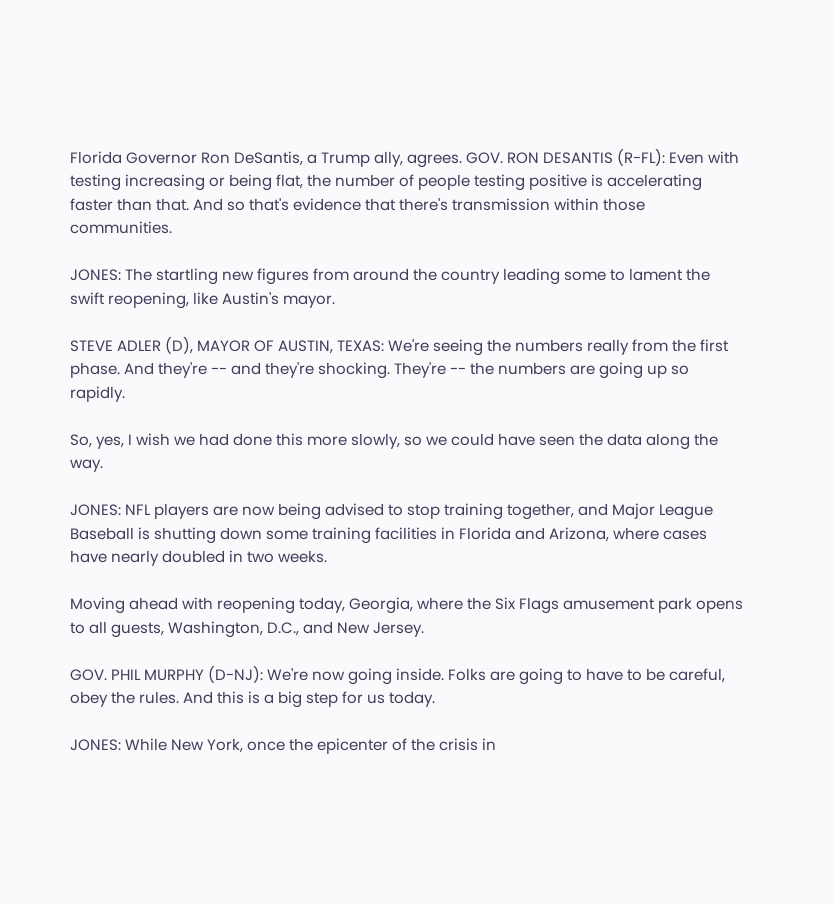Florida Governor Ron DeSantis, a Trump ally, agrees. GOV. RON DESANTIS (R-FL): Even with testing increasing or being flat, the number of people testing positive is accelerating faster than that. And so that's evidence that there's transmission within those communities.

JONES: The startling new figures from around the country leading some to lament the swift reopening, like Austin's mayor.

STEVE ADLER (D), MAYOR OF AUSTIN, TEXAS: We're seeing the numbers really from the first phase. And they're -- and they're shocking. They're -- the numbers are going up so rapidly.

So, yes, I wish we had done this more slowly, so we could have seen the data along the way.

JONES: NFL players are now being advised to stop training together, and Major League Baseball is shutting down some training facilities in Florida and Arizona, where cases have nearly doubled in two weeks.

Moving ahead with reopening today, Georgia, where the Six Flags amusement park opens to all guests, Washington, D.C., and New Jersey.

GOV. PHIL MURPHY (D-NJ): We're now going inside. Folks are going to have to be careful, obey the rules. And this is a big step for us today.

JONES: While New York, once the epicenter of the crisis in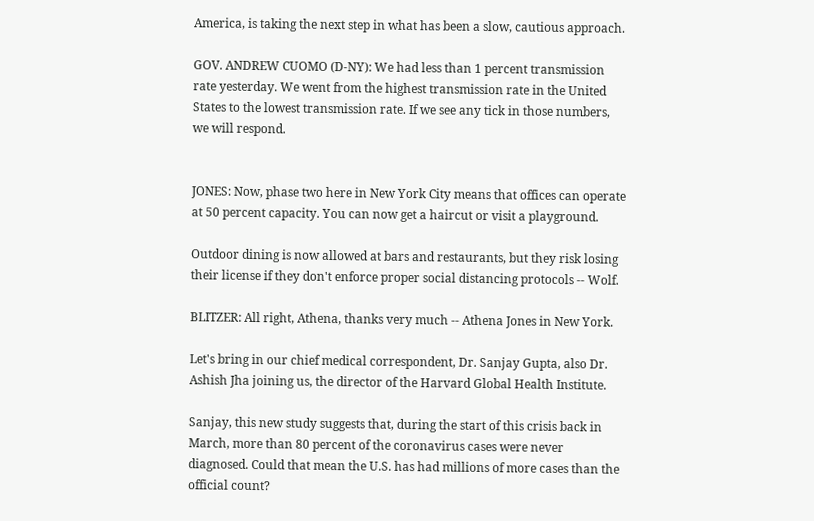America, is taking the next step in what has been a slow, cautious approach.

GOV. ANDREW CUOMO (D-NY): We had less than 1 percent transmission rate yesterday. We went from the highest transmission rate in the United States to the lowest transmission rate. If we see any tick in those numbers, we will respond.


JONES: Now, phase two here in New York City means that offices can operate at 50 percent capacity. You can now get a haircut or visit a playground.

Outdoor dining is now allowed at bars and restaurants, but they risk losing their license if they don't enforce proper social distancing protocols -- Wolf.

BLITZER: All right, Athena, thanks very much -- Athena Jones in New York.

Let's bring in our chief medical correspondent, Dr. Sanjay Gupta, also Dr. Ashish Jha joining us, the director of the Harvard Global Health Institute.

Sanjay, this new study suggests that, during the start of this crisis back in March, more than 80 percent of the coronavirus cases were never diagnosed. Could that mean the U.S. has had millions of more cases than the official count?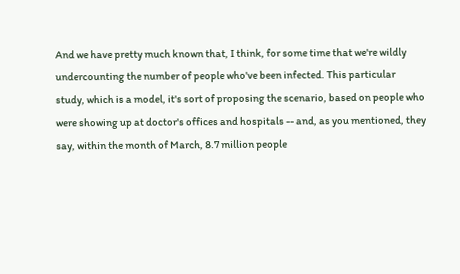And we have pretty much known that, I think, for some time that we're wildly undercounting the number of people who've been infected. This particular study, which is a model, it's sort of proposing the scenario, based on people who were showing up at doctor's offices and hospitals -- and, as you mentioned, they say, within the month of March, 8.7 million people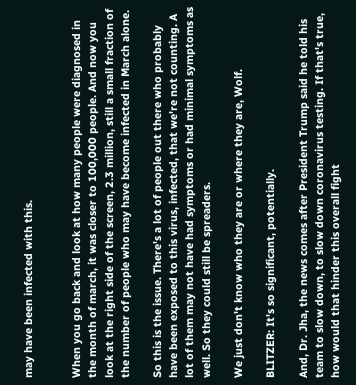may have been infected with this.


When you go back and look at how many people were diagnosed in the month of march, it was closer to 100,000 people. And now you look at the right side of the screen, 2.3 million, still a small fraction of the number of people who may have become infected in March alone.

So this is the issue. There's a lot of people out there who probably have been exposed to this virus, infected, that we're not counting. A lot of them may not have had symptoms or had minimal symptoms as well. So they could still be spreaders.

We just don't know who they are or where they are, Wolf.

BLITZER: It's so significant, potentially.

And, Dr. Jha, the news comes after President Trump said he told his team to slow down, to slow down coronavirus testing. If that's true, how would that hinder this overall fight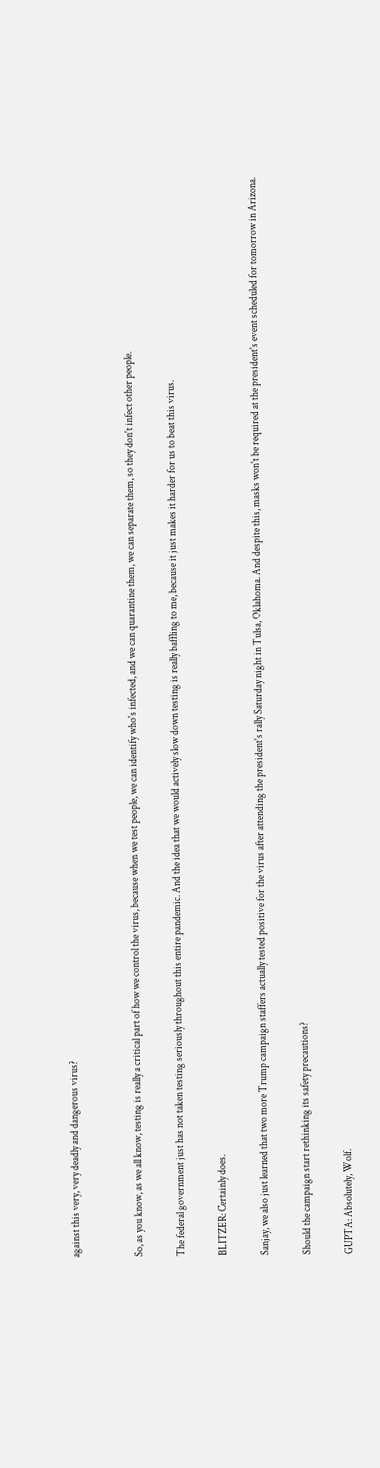against this very, very deadly and dangerous virus?


So, as you know, as we all know, testing is really a critical part of how we control the virus, because when we test people, we can identify who's infected, and we can quarantine them, we can separate them, so they don't infect other people.

The federal government just has not taken testing seriously throughout this entire pandemic. And the idea that we would actively slow down testing is really baffling to me, because it just makes it harder for us to beat this virus.

BLITZER: Certainly does.

Sanjay, we also just learned that two more Trump campaign staffers actually tested positive for the virus after attending the president's rally Saturday night in Tulsa, Oklahoma. And despite this, masks won't be required at the president's event scheduled for tomorrow in Arizona.

Should the campaign start rethinking its safety precautions?

GUPTA: Absolutely, Wolf.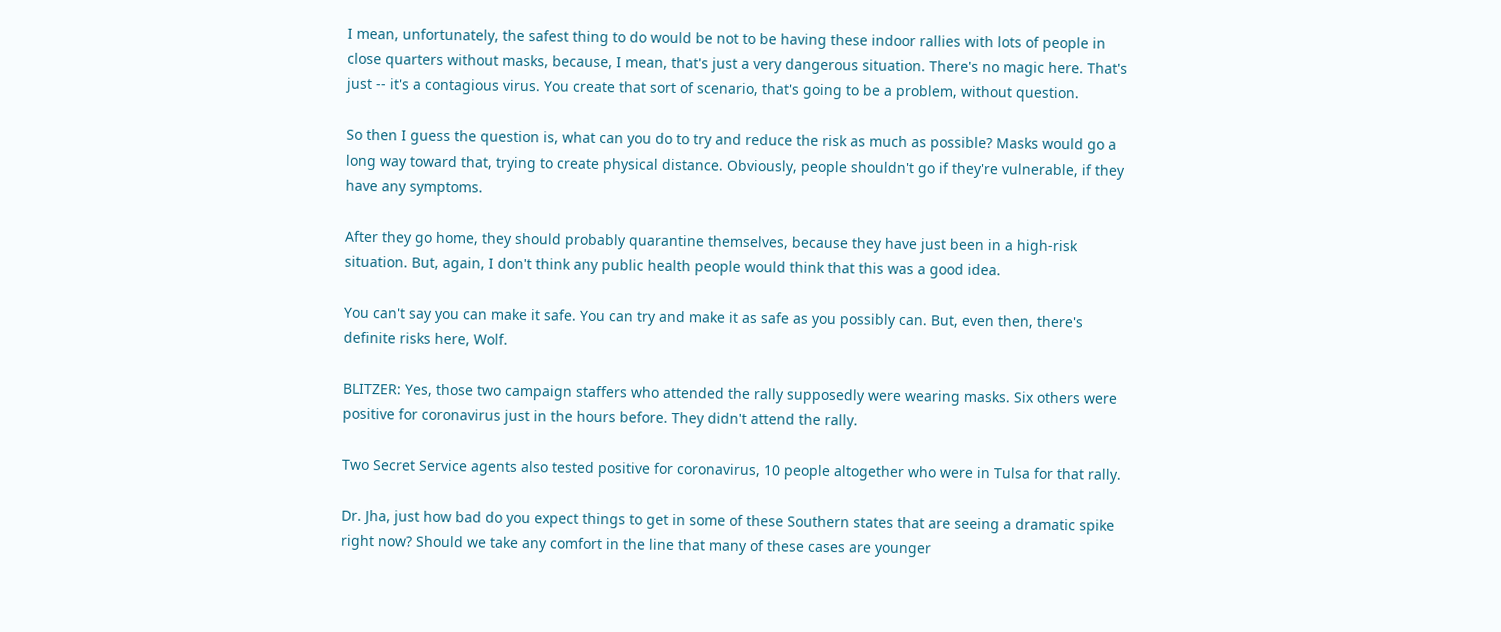I mean, unfortunately, the safest thing to do would be not to be having these indoor rallies with lots of people in close quarters without masks, because, I mean, that's just a very dangerous situation. There's no magic here. That's just -- it's a contagious virus. You create that sort of scenario, that's going to be a problem, without question.

So then I guess the question is, what can you do to try and reduce the risk as much as possible? Masks would go a long way toward that, trying to create physical distance. Obviously, people shouldn't go if they're vulnerable, if they have any symptoms.

After they go home, they should probably quarantine themselves, because they have just been in a high-risk situation. But, again, I don't think any public health people would think that this was a good idea.

You can't say you can make it safe. You can try and make it as safe as you possibly can. But, even then, there's definite risks here, Wolf.

BLITZER: Yes, those two campaign staffers who attended the rally supposedly were wearing masks. Six others were positive for coronavirus just in the hours before. They didn't attend the rally.

Two Secret Service agents also tested positive for coronavirus, 10 people altogether who were in Tulsa for that rally.

Dr. Jha, just how bad do you expect things to get in some of these Southern states that are seeing a dramatic spike right now? Should we take any comfort in the line that many of these cases are younger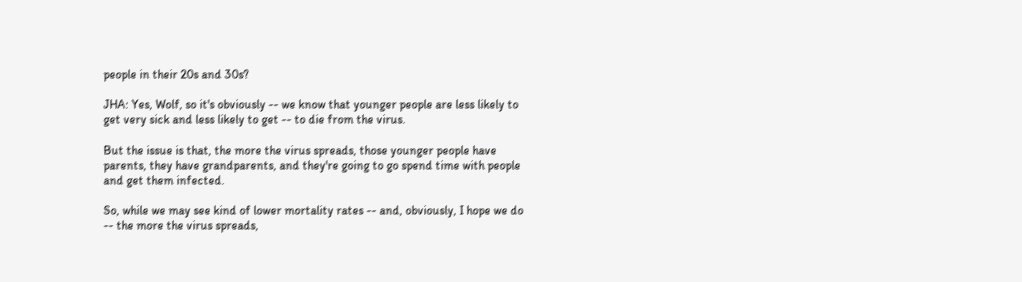people in their 20s and 30s?

JHA: Yes, Wolf, so it's obviously -- we know that younger people are less likely to get very sick and less likely to get -- to die from the virus.

But the issue is that, the more the virus spreads, those younger people have parents, they have grandparents, and they're going to go spend time with people and get them infected.

So, while we may see kind of lower mortality rates -- and, obviously, I hope we do -- the more the virus spreads,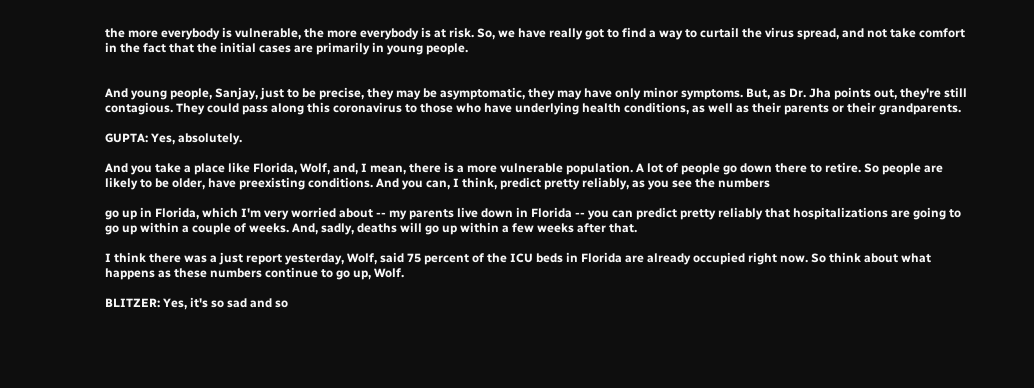the more everybody is vulnerable, the more everybody is at risk. So, we have really got to find a way to curtail the virus spread, and not take comfort in the fact that the initial cases are primarily in young people.


And young people, Sanjay, just to be precise, they may be asymptomatic, they may have only minor symptoms. But, as Dr. Jha points out, they're still contagious. They could pass along this coronavirus to those who have underlying health conditions, as well as their parents or their grandparents.

GUPTA: Yes, absolutely.

And you take a place like Florida, Wolf, and, I mean, there is a more vulnerable population. A lot of people go down there to retire. So people are likely to be older, have preexisting conditions. And you can, I think, predict pretty reliably, as you see the numbers

go up in Florida, which I'm very worried about -- my parents live down in Florida -- you can predict pretty reliably that hospitalizations are going to go up within a couple of weeks. And, sadly, deaths will go up within a few weeks after that.

I think there was a just report yesterday, Wolf, said 75 percent of the ICU beds in Florida are already occupied right now. So think about what happens as these numbers continue to go up, Wolf.

BLITZER: Yes, it's so sad and so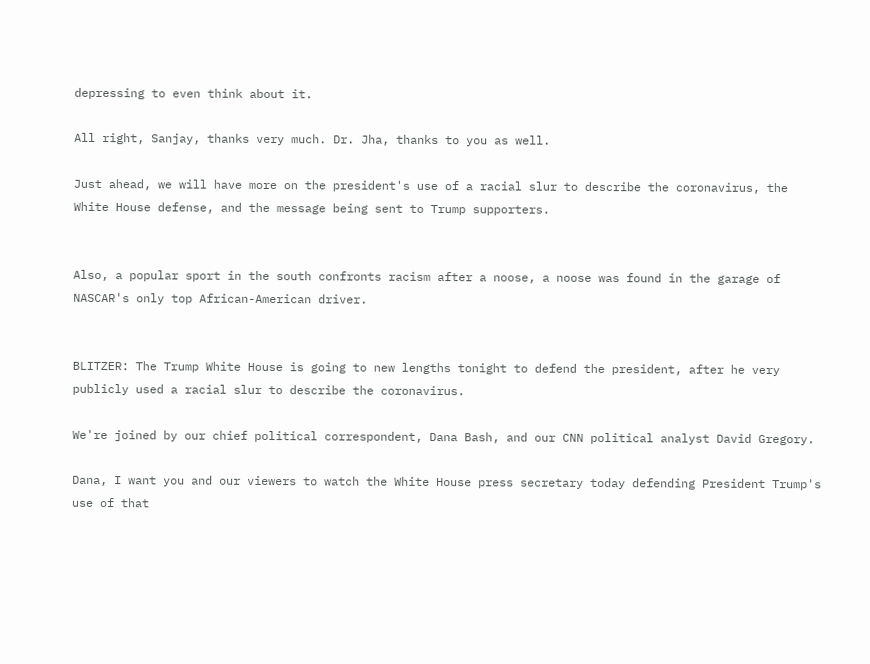depressing to even think about it.

All right, Sanjay, thanks very much. Dr. Jha, thanks to you as well.

Just ahead, we will have more on the president's use of a racial slur to describe the coronavirus, the White House defense, and the message being sent to Trump supporters.


Also, a popular sport in the south confronts racism after a noose, a noose was found in the garage of NASCAR's only top African-American driver.


BLITZER: The Trump White House is going to new lengths tonight to defend the president, after he very publicly used a racial slur to describe the coronavirus.

We're joined by our chief political correspondent, Dana Bash, and our CNN political analyst David Gregory.

Dana, I want you and our viewers to watch the White House press secretary today defending President Trump's use of that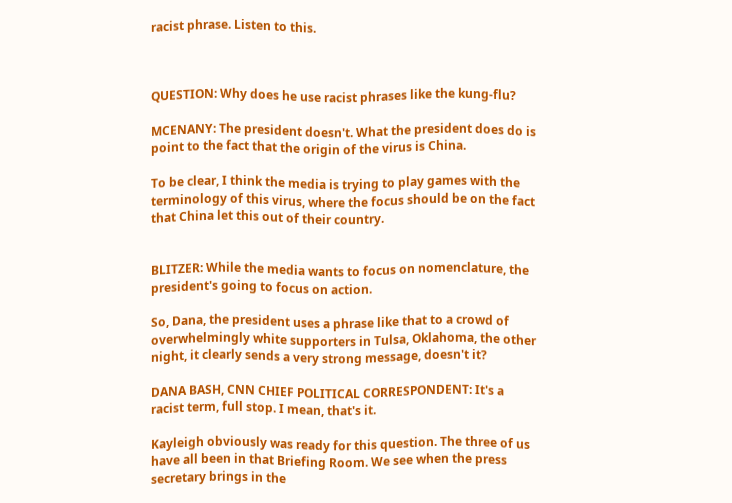racist phrase. Listen to this.



QUESTION: Why does he use racist phrases like the kung-flu?

MCENANY: The president doesn't. What the president does do is point to the fact that the origin of the virus is China.

To be clear, I think the media is trying to play games with the terminology of this virus, where the focus should be on the fact that China let this out of their country.


BLITZER: While the media wants to focus on nomenclature, the president's going to focus on action.

So, Dana, the president uses a phrase like that to a crowd of overwhelmingly white supporters in Tulsa, Oklahoma, the other night, it clearly sends a very strong message, doesn't it?

DANA BASH, CNN CHIEF POLITICAL CORRESPONDENT: It's a racist term, full stop. I mean, that's it.

Kayleigh obviously was ready for this question. The three of us have all been in that Briefing Room. We see when the press secretary brings in the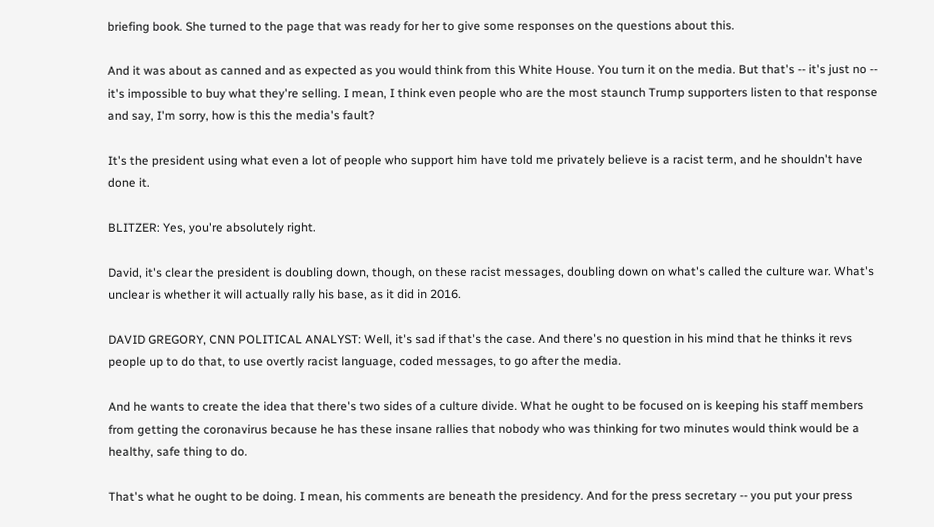briefing book. She turned to the page that was ready for her to give some responses on the questions about this.

And it was about as canned and as expected as you would think from this White House. You turn it on the media. But that's -- it's just no -- it's impossible to buy what they're selling. I mean, I think even people who are the most staunch Trump supporters listen to that response and say, I'm sorry, how is this the media's fault?

It's the president using what even a lot of people who support him have told me privately believe is a racist term, and he shouldn't have done it.

BLITZER: Yes, you're absolutely right.

David, it's clear the president is doubling down, though, on these racist messages, doubling down on what's called the culture war. What's unclear is whether it will actually rally his base, as it did in 2016.

DAVID GREGORY, CNN POLITICAL ANALYST: Well, it's sad if that's the case. And there's no question in his mind that he thinks it revs people up to do that, to use overtly racist language, coded messages, to go after the media.

And he wants to create the idea that there's two sides of a culture divide. What he ought to be focused on is keeping his staff members from getting the coronavirus because he has these insane rallies that nobody who was thinking for two minutes would think would be a healthy, safe thing to do.

That's what he ought to be doing. I mean, his comments are beneath the presidency. And for the press secretary -- you put your press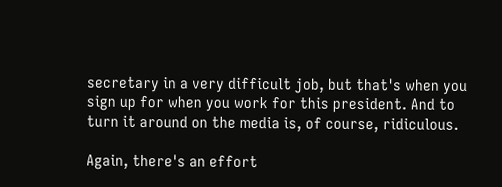secretary in a very difficult job, but that's when you sign up for when you work for this president. And to turn it around on the media is, of course, ridiculous.

Again, there's an effort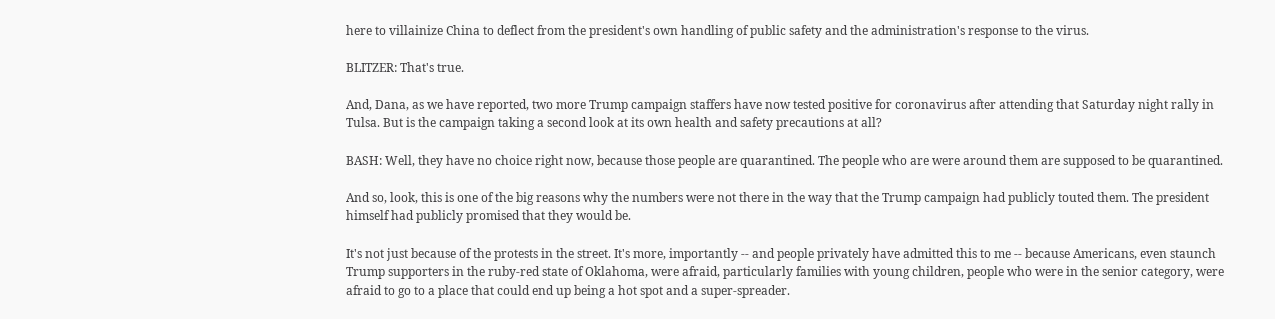here to villainize China to deflect from the president's own handling of public safety and the administration's response to the virus.

BLITZER: That's true.

And, Dana, as we have reported, two more Trump campaign staffers have now tested positive for coronavirus after attending that Saturday night rally in Tulsa. But is the campaign taking a second look at its own health and safety precautions at all?

BASH: Well, they have no choice right now, because those people are quarantined. The people who are were around them are supposed to be quarantined.

And so, look, this is one of the big reasons why the numbers were not there in the way that the Trump campaign had publicly touted them. The president himself had publicly promised that they would be.

It's not just because of the protests in the street. It's more, importantly -- and people privately have admitted this to me -- because Americans, even staunch Trump supporters in the ruby-red state of Oklahoma, were afraid, particularly families with young children, people who were in the senior category, were afraid to go to a place that could end up being a hot spot and a super-spreader.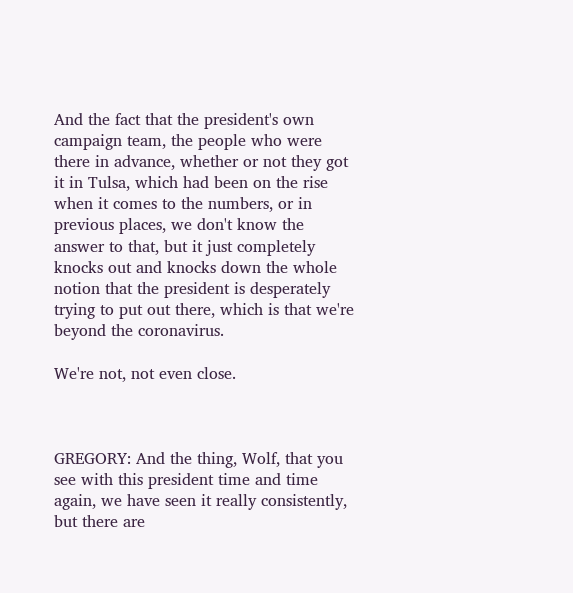And the fact that the president's own campaign team, the people who were there in advance, whether or not they got it in Tulsa, which had been on the rise when it comes to the numbers, or in previous places, we don't know the answer to that, but it just completely knocks out and knocks down the whole notion that the president is desperately trying to put out there, which is that we're beyond the coronavirus.

We're not, not even close.



GREGORY: And the thing, Wolf, that you see with this president time and time again, we have seen it really consistently, but there are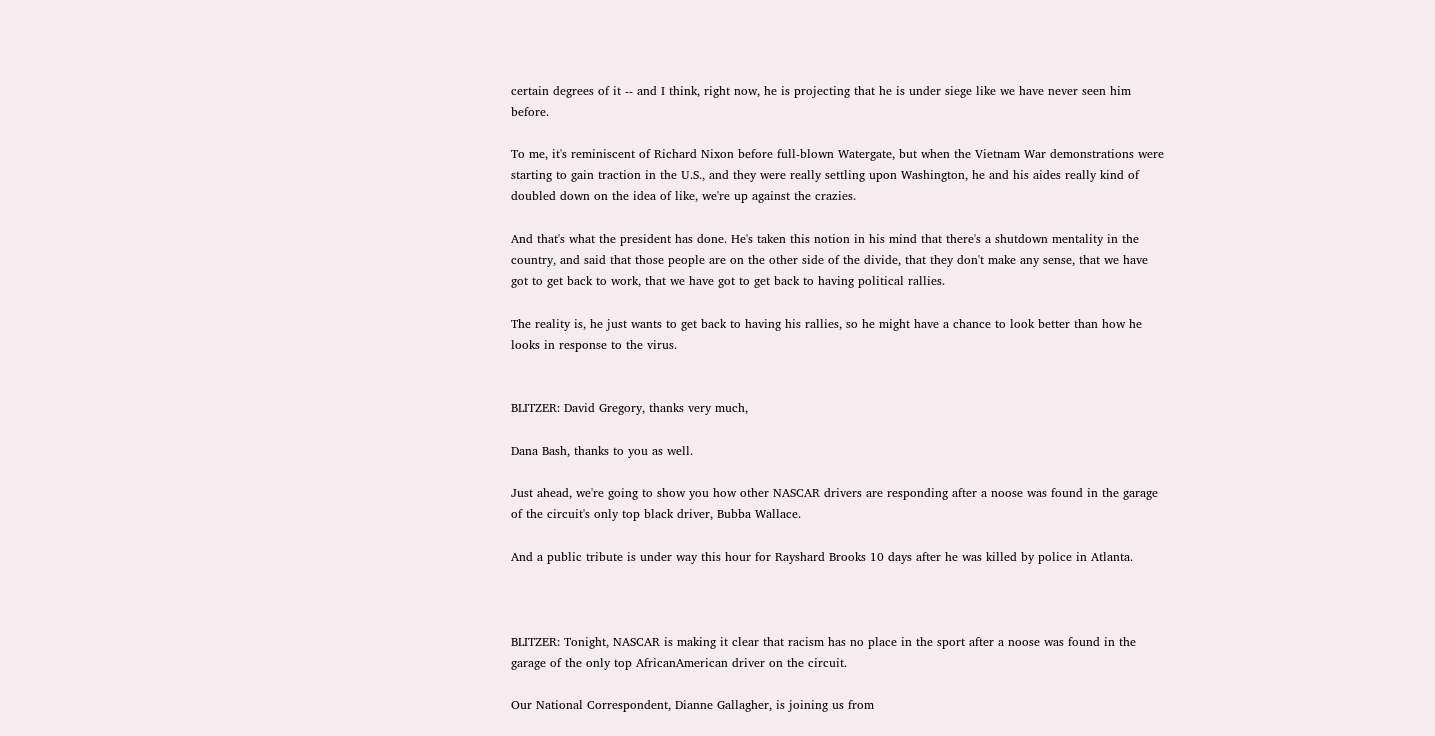certain degrees of it -- and I think, right now, he is projecting that he is under siege like we have never seen him before.

To me, it's reminiscent of Richard Nixon before full-blown Watergate, but when the Vietnam War demonstrations were starting to gain traction in the U.S., and they were really settling upon Washington, he and his aides really kind of doubled down on the idea of like, we're up against the crazies.

And that's what the president has done. He's taken this notion in his mind that there's a shutdown mentality in the country, and said that those people are on the other side of the divide, that they don't make any sense, that we have got to get back to work, that we have got to get back to having political rallies.

The reality is, he just wants to get back to having his rallies, so he might have a chance to look better than how he looks in response to the virus.


BLITZER: David Gregory, thanks very much,

Dana Bash, thanks to you as well.

Just ahead, we're going to show you how other NASCAR drivers are responding after a noose was found in the garage of the circuit's only top black driver, Bubba Wallace.

And a public tribute is under way this hour for Rayshard Brooks 10 days after he was killed by police in Atlanta.



BLITZER: Tonight, NASCAR is making it clear that racism has no place in the sport after a noose was found in the garage of the only top AfricanAmerican driver on the circuit.

Our National Correspondent, Dianne Gallagher, is joining us from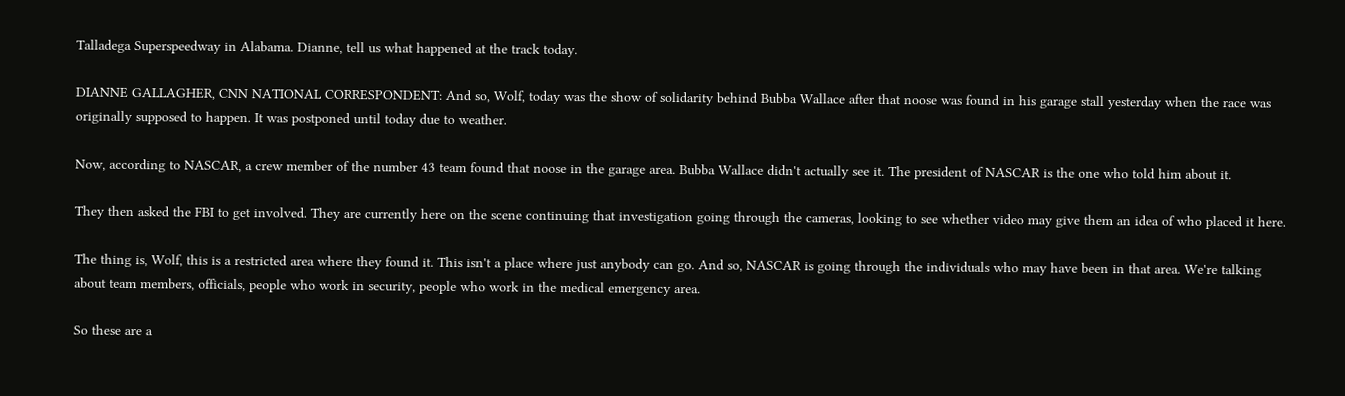Talladega Superspeedway in Alabama. Dianne, tell us what happened at the track today.

DIANNE GALLAGHER, CNN NATIONAL CORRESPONDENT: And so, Wolf, today was the show of solidarity behind Bubba Wallace after that noose was found in his garage stall yesterday when the race was originally supposed to happen. It was postponed until today due to weather.

Now, according to NASCAR, a crew member of the number 43 team found that noose in the garage area. Bubba Wallace didn't actually see it. The president of NASCAR is the one who told him about it.

They then asked the FBI to get involved. They are currently here on the scene continuing that investigation going through the cameras, looking to see whether video may give them an idea of who placed it here.

The thing is, Wolf, this is a restricted area where they found it. This isn't a place where just anybody can go. And so, NASCAR is going through the individuals who may have been in that area. We're talking about team members, officials, people who work in security, people who work in the medical emergency area.

So these are a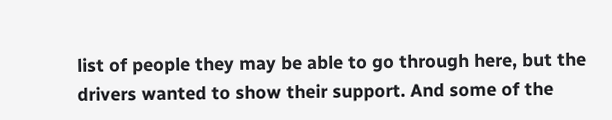list of people they may be able to go through here, but the drivers wanted to show their support. And some of the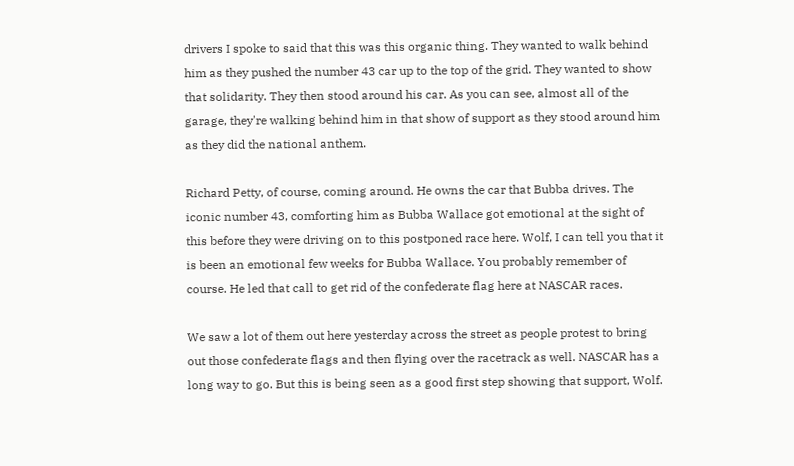drivers I spoke to said that this was this organic thing. They wanted to walk behind him as they pushed the number 43 car up to the top of the grid. They wanted to show that solidarity. They then stood around his car. As you can see, almost all of the garage, they're walking behind him in that show of support as they stood around him as they did the national anthem.

Richard Petty, of course, coming around. He owns the car that Bubba drives. The iconic number 43, comforting him as Bubba Wallace got emotional at the sight of this before they were driving on to this postponed race here. Wolf, I can tell you that it is been an emotional few weeks for Bubba Wallace. You probably remember of course. He led that call to get rid of the confederate flag here at NASCAR races.

We saw a lot of them out here yesterday across the street as people protest to bring out those confederate flags and then flying over the racetrack as well. NASCAR has a long way to go. But this is being seen as a good first step showing that support, Wolf.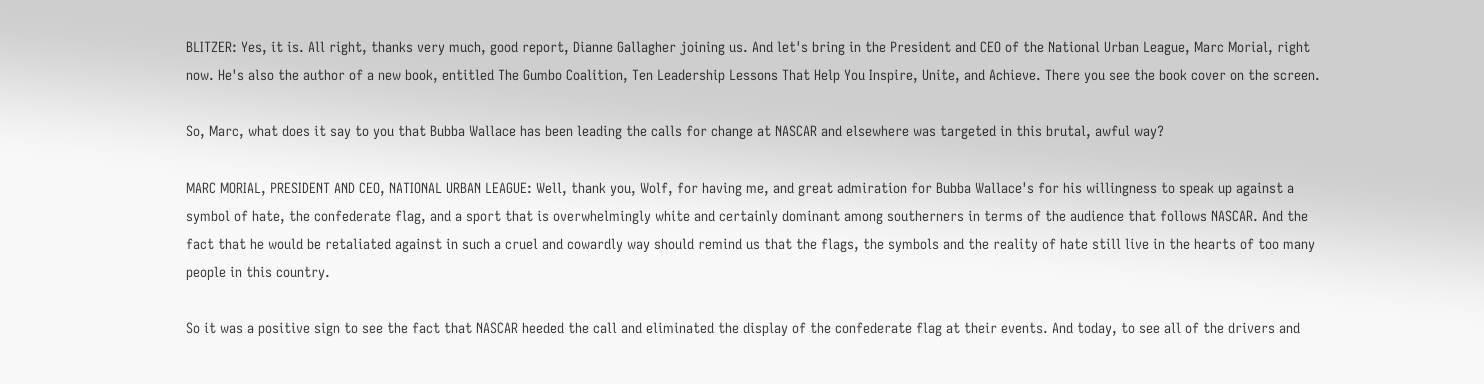BLITZER: Yes, it is. All right, thanks very much, good report, Dianne Gallagher joining us. And let's bring in the President and CEO of the National Urban League, Marc Morial, right now. He's also the author of a new book, entitled The Gumbo Coalition, Ten Leadership Lessons That Help You Inspire, Unite, and Achieve. There you see the book cover on the screen.

So, Marc, what does it say to you that Bubba Wallace has been leading the calls for change at NASCAR and elsewhere was targeted in this brutal, awful way?

MARC MORIAL, PRESIDENT AND CEO, NATIONAL URBAN LEAGUE: Well, thank you, Wolf, for having me, and great admiration for Bubba Wallace's for his willingness to speak up against a symbol of hate, the confederate flag, and a sport that is overwhelmingly white and certainly dominant among southerners in terms of the audience that follows NASCAR. And the fact that he would be retaliated against in such a cruel and cowardly way should remind us that the flags, the symbols and the reality of hate still live in the hearts of too many people in this country.

So it was a positive sign to see the fact that NASCAR heeded the call and eliminated the display of the confederate flag at their events. And today, to see all of the drivers and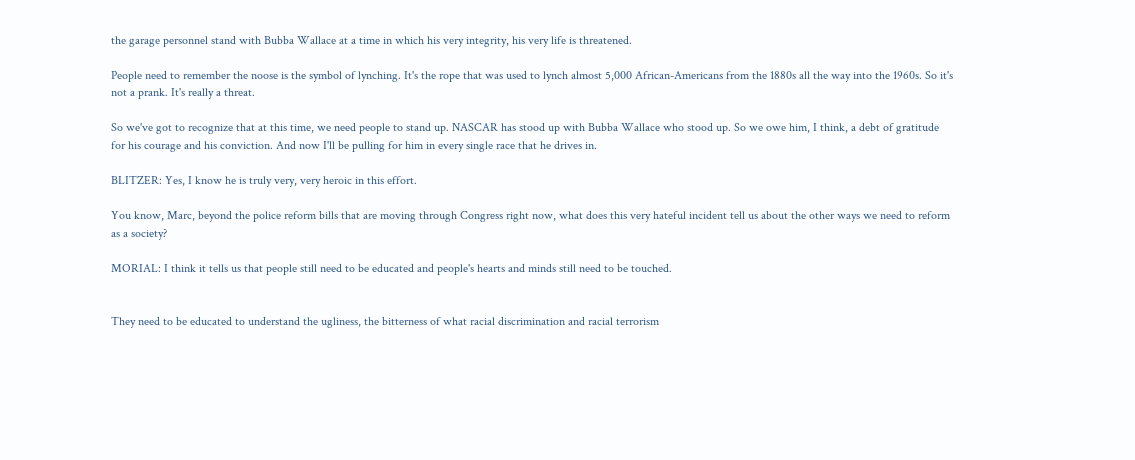the garage personnel stand with Bubba Wallace at a time in which his very integrity, his very life is threatened.

People need to remember the noose is the symbol of lynching. It's the rope that was used to lynch almost 5,000 African-Americans from the 1880s all the way into the 1960s. So it's not a prank. It's really a threat.

So we've got to recognize that at this time, we need people to stand up. NASCAR has stood up with Bubba Wallace who stood up. So we owe him, I think, a debt of gratitude for his courage and his conviction. And now I'll be pulling for him in every single race that he drives in.

BLITZER: Yes, I know he is truly very, very heroic in this effort.

You know, Marc, beyond the police reform bills that are moving through Congress right now, what does this very hateful incident tell us about the other ways we need to reform as a society?

MORIAL: I think it tells us that people still need to be educated and people's hearts and minds still need to be touched.


They need to be educated to understand the ugliness, the bitterness of what racial discrimination and racial terrorism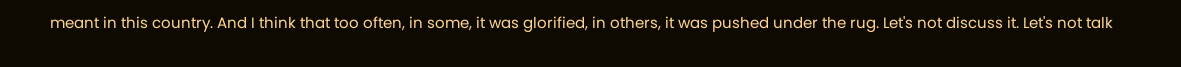meant in this country. And I think that too often, in some, it was glorified, in others, it was pushed under the rug. Let's not discuss it. Let's not talk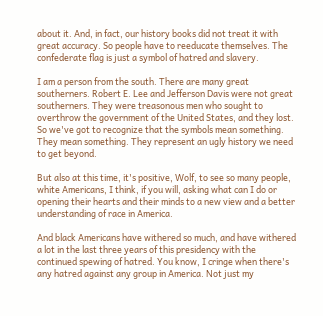about it. And, in fact, our history books did not treat it with great accuracy. So people have to reeducate themselves. The confederate flag is just a symbol of hatred and slavery.

I am a person from the south. There are many great southerners. Robert E. Lee and Jefferson Davis were not great southerners. They were treasonous men who sought to overthrow the government of the United States, and they lost. So we've got to recognize that the symbols mean something. They mean something. They represent an ugly history we need to get beyond.

But also at this time, it's positive, Wolf, to see so many people, white Americans, I think, if you will, asking what can I do or opening their hearts and their minds to a new view and a better understanding of race in America.

And black Americans have withered so much, and have withered a lot in the last three years of this presidency with the continued spewing of hatred. You know, I cringe when there's any hatred against any group in America. Not just my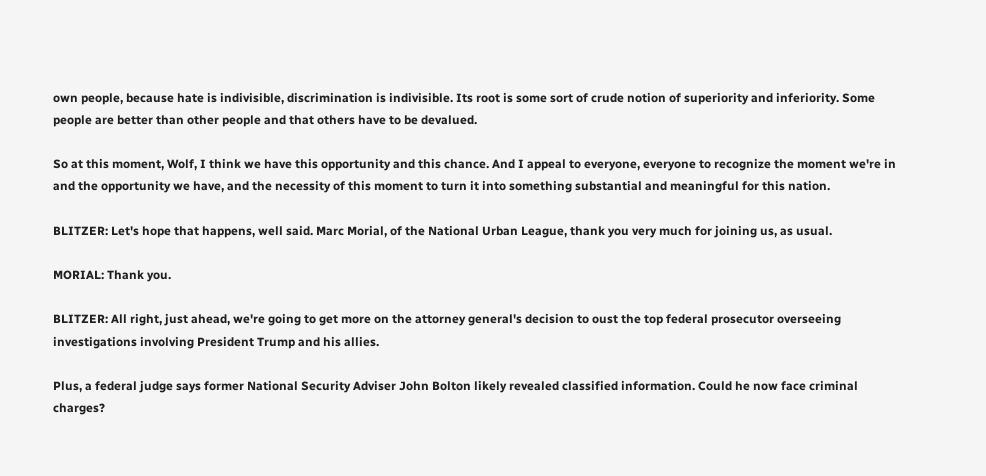own people, because hate is indivisible, discrimination is indivisible. Its root is some sort of crude notion of superiority and inferiority. Some people are better than other people and that others have to be devalued.

So at this moment, Wolf, I think we have this opportunity and this chance. And I appeal to everyone, everyone to recognize the moment we're in and the opportunity we have, and the necessity of this moment to turn it into something substantial and meaningful for this nation.

BLITZER: Let's hope that happens, well said. Marc Morial, of the National Urban League, thank you very much for joining us, as usual.

MORIAL: Thank you.

BLITZER: All right, just ahead, we're going to get more on the attorney general's decision to oust the top federal prosecutor overseeing investigations involving President Trump and his allies.

Plus, a federal judge says former National Security Adviser John Bolton likely revealed classified information. Could he now face criminal charges?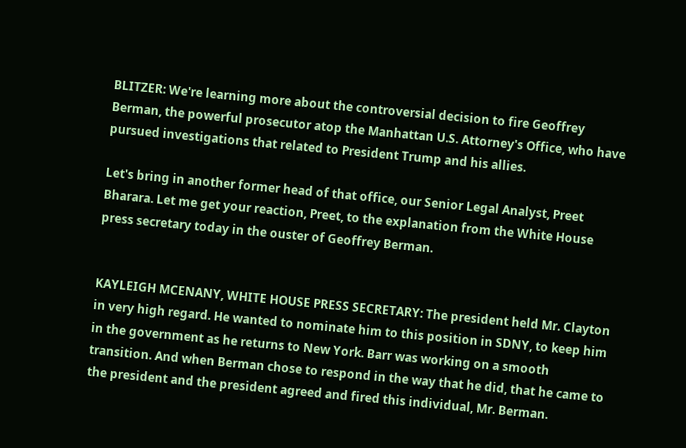BLITZER: We're learning more about the controversial decision to fire Geoffrey Berman, the powerful prosecutor atop the Manhattan U.S. Attorney's Office, who have pursued investigations that related to President Trump and his allies.

Let's bring in another former head of that office, our Senior Legal Analyst, Preet Bharara. Let me get your reaction, Preet, to the explanation from the White House press secretary today in the ouster of Geoffrey Berman.


KAYLEIGH MCENANY, WHITE HOUSE PRESS SECRETARY: The president held Mr. Clayton in very high regard. He wanted to nominate him to this position in SDNY, to keep him in the government as he returns to New York. Barr was working on a smooth transition. And when Berman chose to respond in the way that he did, that he came to the president and the president agreed and fired this individual, Mr. Berman.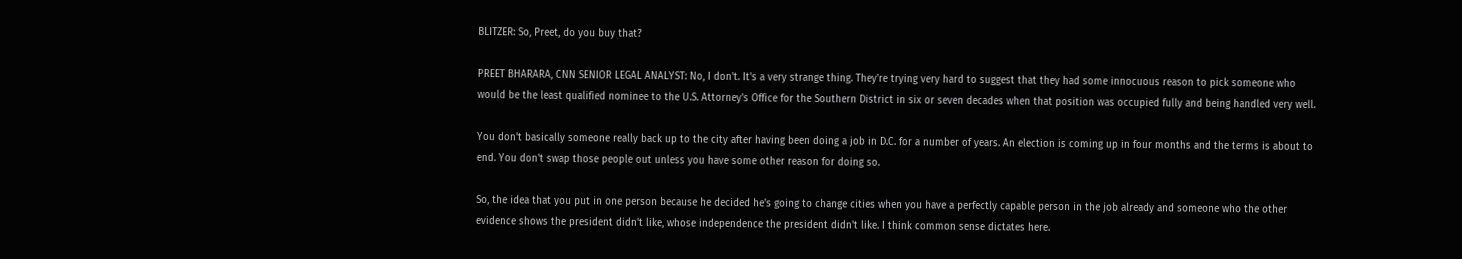BLITZER: So, Preet, do you buy that?

PREET BHARARA, CNN SENIOR LEGAL ANALYST: No, I don't. It's a very strange thing. They're trying very hard to suggest that they had some innocuous reason to pick someone who would be the least qualified nominee to the U.S. Attorney's Office for the Southern District in six or seven decades when that position was occupied fully and being handled very well.

You don't basically someone really back up to the city after having been doing a job in D.C. for a number of years. An election is coming up in four months and the terms is about to end. You don't swap those people out unless you have some other reason for doing so.

So, the idea that you put in one person because he decided he's going to change cities when you have a perfectly capable person in the job already and someone who the other evidence shows the president didn't like, whose independence the president didn't like. I think common sense dictates here.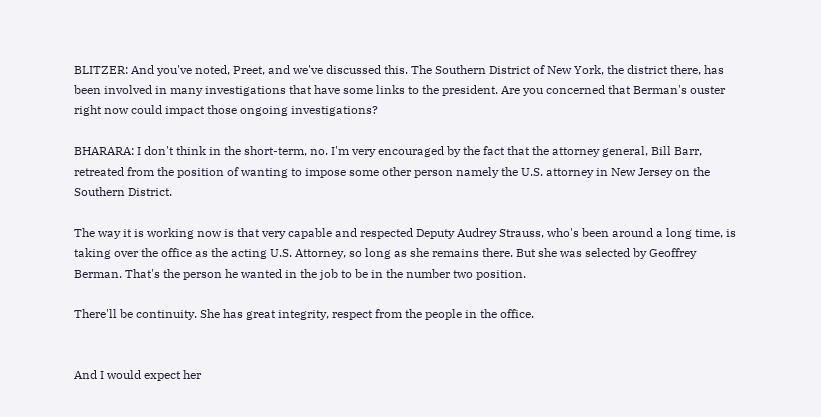BLITZER: And you've noted, Preet, and we've discussed this. The Southern District of New York, the district there, has been involved in many investigations that have some links to the president. Are you concerned that Berman's ouster right now could impact those ongoing investigations?

BHARARA: I don't think in the short-term, no. I'm very encouraged by the fact that the attorney general, Bill Barr, retreated from the position of wanting to impose some other person namely the U.S. attorney in New Jersey on the Southern District.

The way it is working now is that very capable and respected Deputy Audrey Strauss, who's been around a long time, is taking over the office as the acting U.S. Attorney, so long as she remains there. But she was selected by Geoffrey Berman. That's the person he wanted in the job to be in the number two position.

There'll be continuity. She has great integrity, respect from the people in the office.


And I would expect her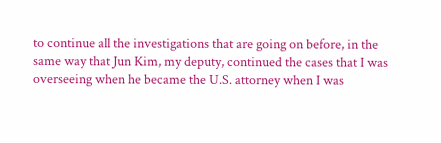to continue all the investigations that are going on before, in the same way that Jun Kim, my deputy, continued the cases that I was overseeing when he became the U.S. attorney when I was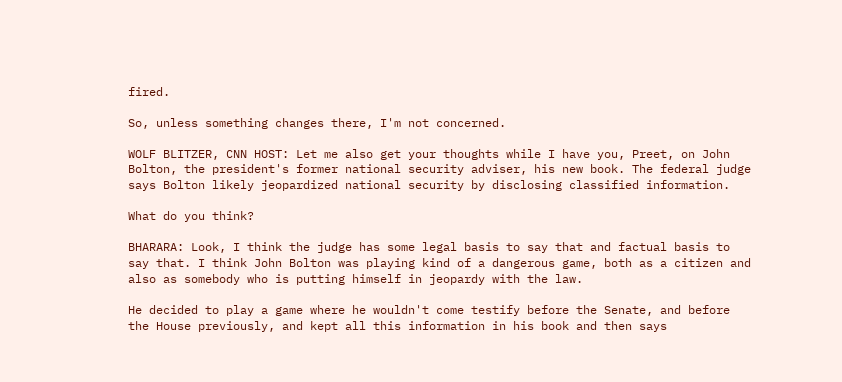fired.

So, unless something changes there, I'm not concerned.

WOLF BLITZER, CNN HOST: Let me also get your thoughts while I have you, Preet, on John Bolton, the president's former national security adviser, his new book. The federal judge says Bolton likely jeopardized national security by disclosing classified information.

What do you think?

BHARARA: Look, I think the judge has some legal basis to say that and factual basis to say that. I think John Bolton was playing kind of a dangerous game, both as a citizen and also as somebody who is putting himself in jeopardy with the law.

He decided to play a game where he wouldn't come testify before the Senate, and before the House previously, and kept all this information in his book and then says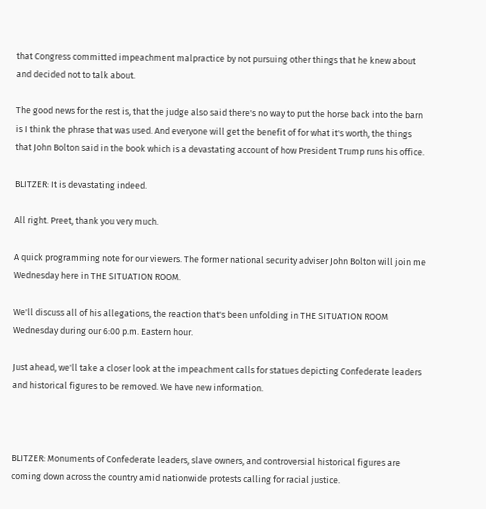that Congress committed impeachment malpractice by not pursuing other things that he knew about and decided not to talk about.

The good news for the rest is, that the judge also said there's no way to put the horse back into the barn is I think the phrase that was used. And everyone will get the benefit of for what it's worth, the things that John Bolton said in the book which is a devastating account of how President Trump runs his office.

BLITZER: It is devastating indeed.

All right. Preet, thank you very much.

A quick programming note for our viewers. The former national security adviser John Bolton will join me Wednesday here in THE SITUATION ROOM.

We'll discuss all of his allegations, the reaction that's been unfolding in THE SITUATION ROOM Wednesday during our 6:00 p.m. Eastern hour.

Just ahead, we'll take a closer look at the impeachment calls for statues depicting Confederate leaders and historical figures to be removed. We have new information.



BLITZER: Monuments of Confederate leaders, slave owners, and controversial historical figures are coming down across the country amid nationwide protests calling for racial justice.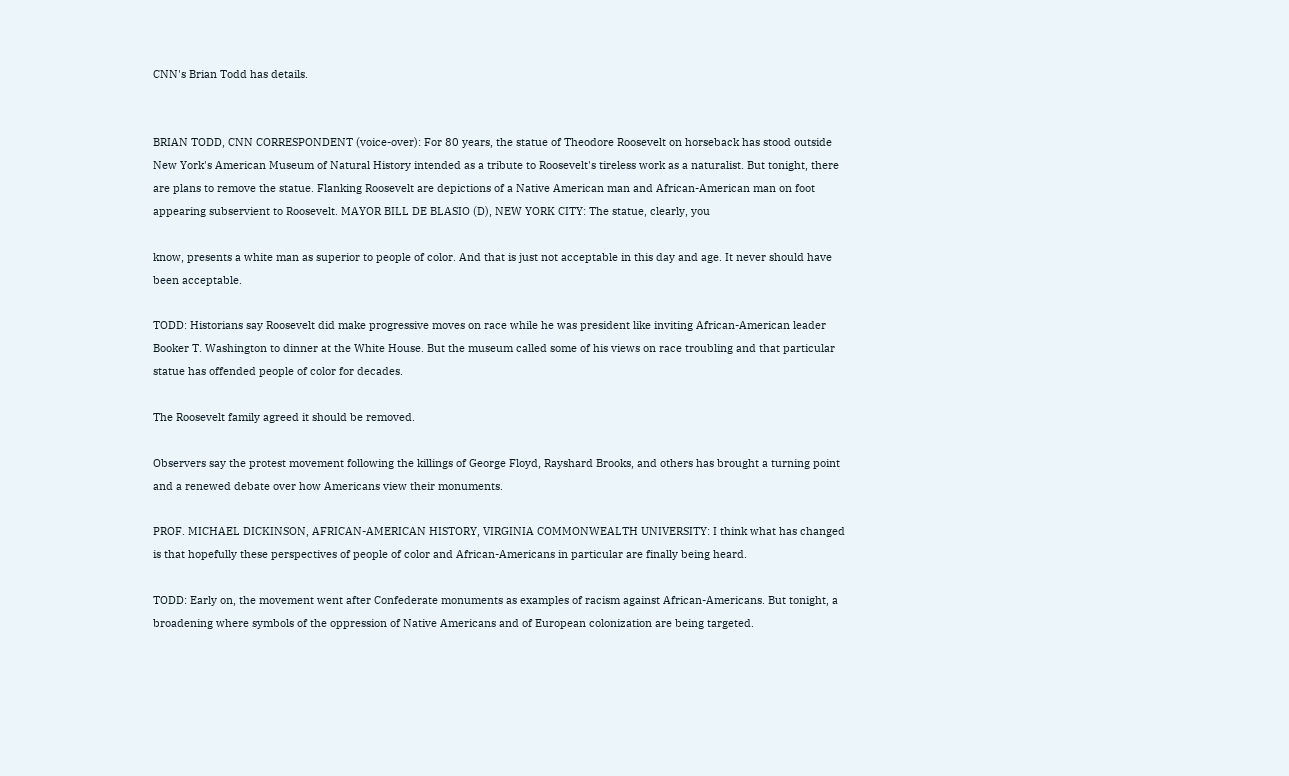CNN's Brian Todd has details.


BRIAN TODD, CNN CORRESPONDENT (voice-over): For 80 years, the statue of Theodore Roosevelt on horseback has stood outside New York's American Museum of Natural History intended as a tribute to Roosevelt's tireless work as a naturalist. But tonight, there are plans to remove the statue. Flanking Roosevelt are depictions of a Native American man and African-American man on foot appearing subservient to Roosevelt. MAYOR BILL DE BLASIO (D), NEW YORK CITY: The statue, clearly, you

know, presents a white man as superior to people of color. And that is just not acceptable in this day and age. It never should have been acceptable.

TODD: Historians say Roosevelt did make progressive moves on race while he was president like inviting African-American leader Booker T. Washington to dinner at the White House. But the museum called some of his views on race troubling and that particular statue has offended people of color for decades.

The Roosevelt family agreed it should be removed.

Observers say the protest movement following the killings of George Floyd, Rayshard Brooks, and others has brought a turning point and a renewed debate over how Americans view their monuments.

PROF. MICHAEL DICKINSON, AFRICAN-AMERICAN HISTORY, VIRGINIA COMMONWEALTH UNIVERSITY: I think what has changed is that hopefully these perspectives of people of color and African-Americans in particular are finally being heard.

TODD: Early on, the movement went after Confederate monuments as examples of racism against African-Americans. But tonight, a broadening where symbols of the oppression of Native Americans and of European colonization are being targeted.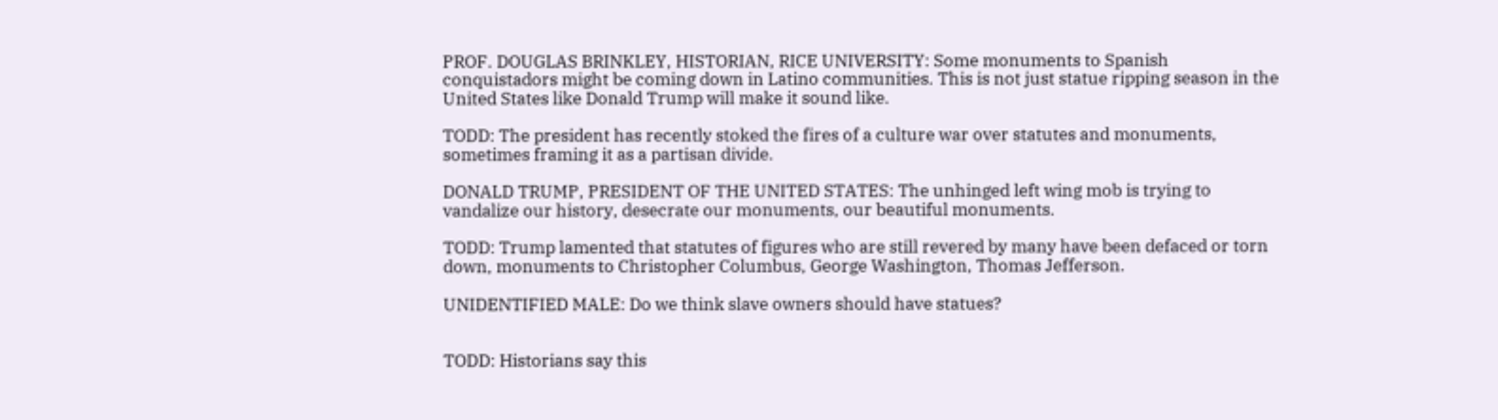PROF. DOUGLAS BRINKLEY, HISTORIAN, RICE UNIVERSITY: Some monuments to Spanish conquistadors might be coming down in Latino communities. This is not just statue ripping season in the United States like Donald Trump will make it sound like.

TODD: The president has recently stoked the fires of a culture war over statutes and monuments, sometimes framing it as a partisan divide.

DONALD TRUMP, PRESIDENT OF THE UNITED STATES: The unhinged left wing mob is trying to vandalize our history, desecrate our monuments, our beautiful monuments.

TODD: Trump lamented that statutes of figures who are still revered by many have been defaced or torn down, monuments to Christopher Columbus, George Washington, Thomas Jefferson.

UNIDENTIFIED MALE: Do we think slave owners should have statues?


TODD: Historians say this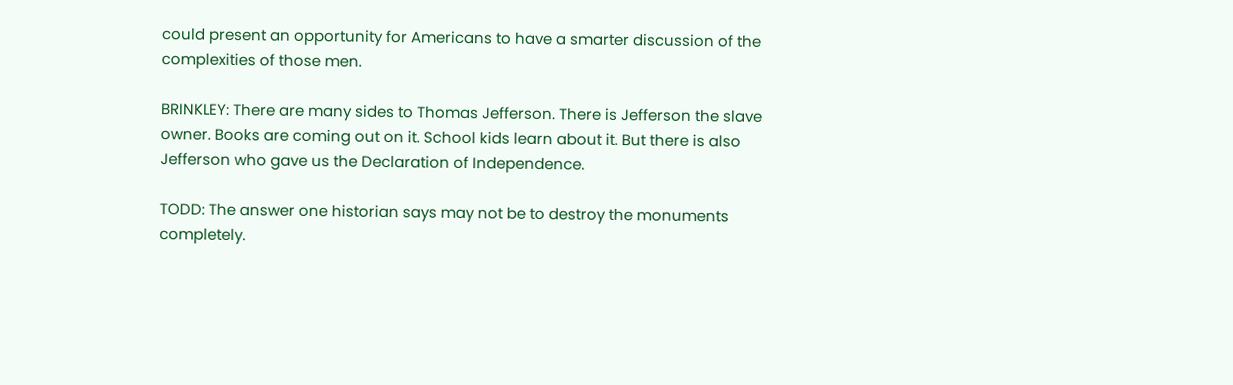could present an opportunity for Americans to have a smarter discussion of the complexities of those men.

BRINKLEY: There are many sides to Thomas Jefferson. There is Jefferson the slave owner. Books are coming out on it. School kids learn about it. But there is also Jefferson who gave us the Declaration of Independence.

TODD: The answer one historian says may not be to destroy the monuments completely.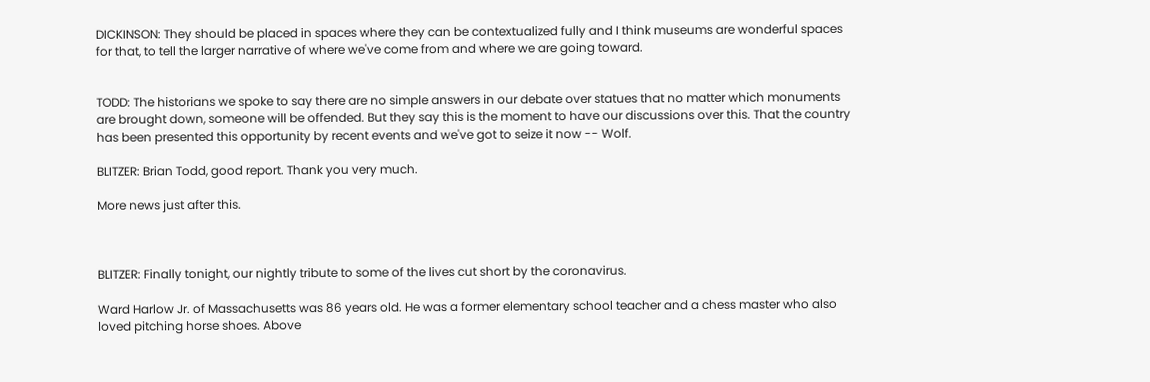DICKINSON: They should be placed in spaces where they can be contextualized fully and I think museums are wonderful spaces for that, to tell the larger narrative of where we've come from and where we are going toward.


TODD: The historians we spoke to say there are no simple answers in our debate over statues that no matter which monuments are brought down, someone will be offended. But they say this is the moment to have our discussions over this. That the country has been presented this opportunity by recent events and we've got to seize it now -- Wolf.

BLITZER: Brian Todd, good report. Thank you very much.

More news just after this.



BLITZER: Finally tonight, our nightly tribute to some of the lives cut short by the coronavirus.

Ward Harlow Jr. of Massachusetts was 86 years old. He was a former elementary school teacher and a chess master who also loved pitching horse shoes. Above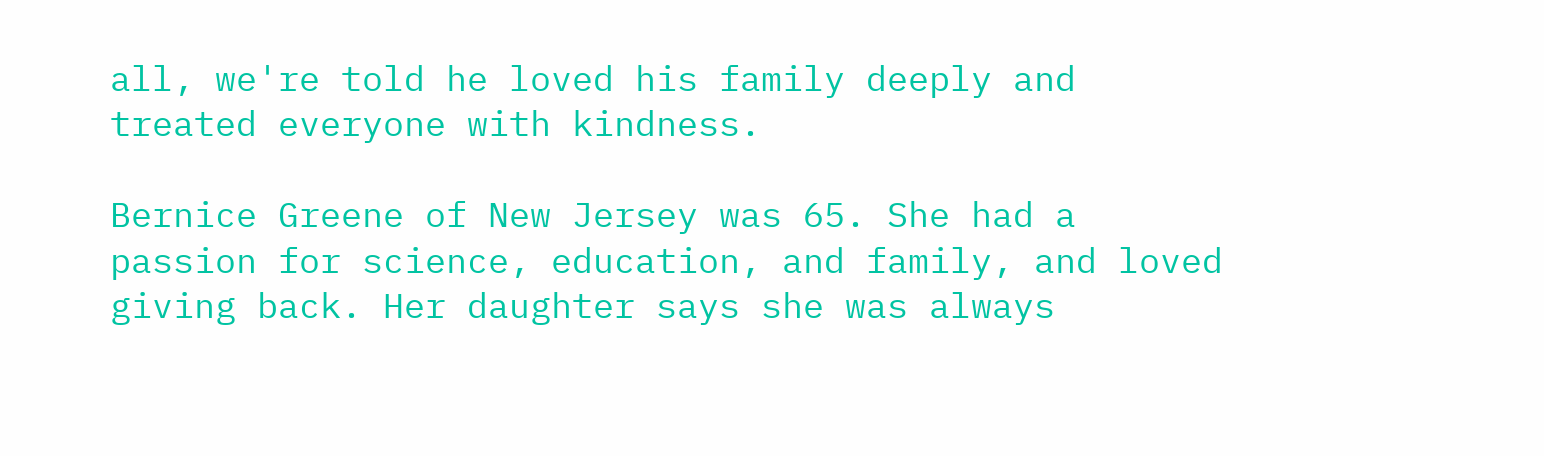all, we're told he loved his family deeply and treated everyone with kindness.

Bernice Greene of New Jersey was 65. She had a passion for science, education, and family, and loved giving back. Her daughter says she was always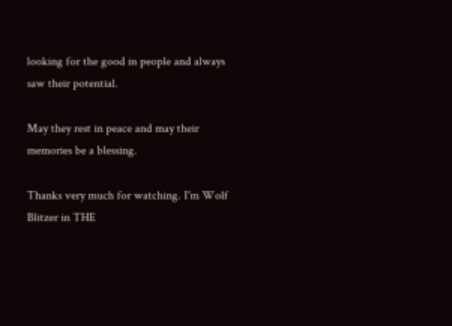looking for the good in people and always saw their potential.

May they rest in peace and may their memories be a blessing.

Thanks very much for watching. I'm Wolf Blitzer in THE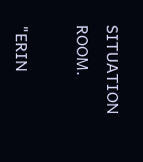SITUATION ROOM.

"ERIN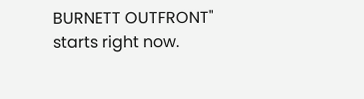BURNETT OUTFRONT" starts right now.